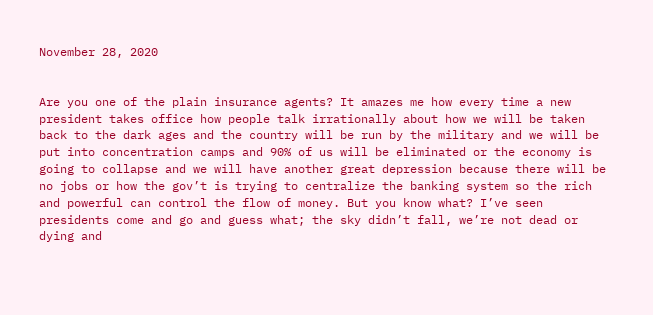November 28, 2020


Are you one of the plain insurance agents? It amazes me how every time a new president takes office how people talk irrationally about how we will be taken back to the dark ages and the country will be run by the military and we will be put into concentration camps and 90% of us will be eliminated or the economy is going to collapse and we will have another great depression because there will be no jobs or how the gov’t is trying to centralize the banking system so the rich and powerful can control the flow of money. But you know what? I’ve seen presidents come and go and guess what; the sky didn’t fall, we’re not dead or dying and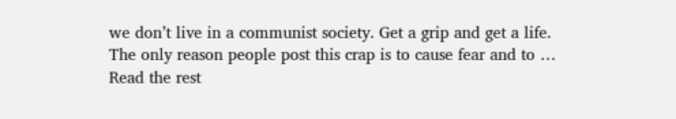we don’t live in a communist society. Get a grip and get a life. The only reason people post this crap is to cause fear and to … Read the rest